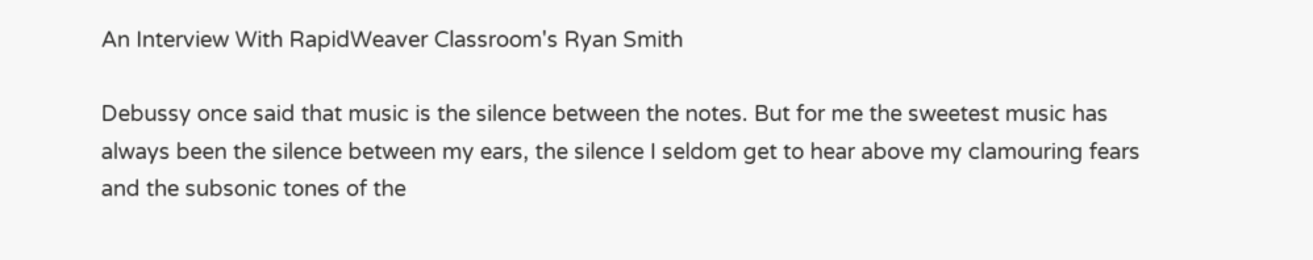An Interview With RapidWeaver Classroom's Ryan Smith

Debussy once said that music is the silence between the notes. But for me the sweetest music has always been the silence between my ears, the silence I seldom get to hear above my clamouring fears and the subsonic tones of the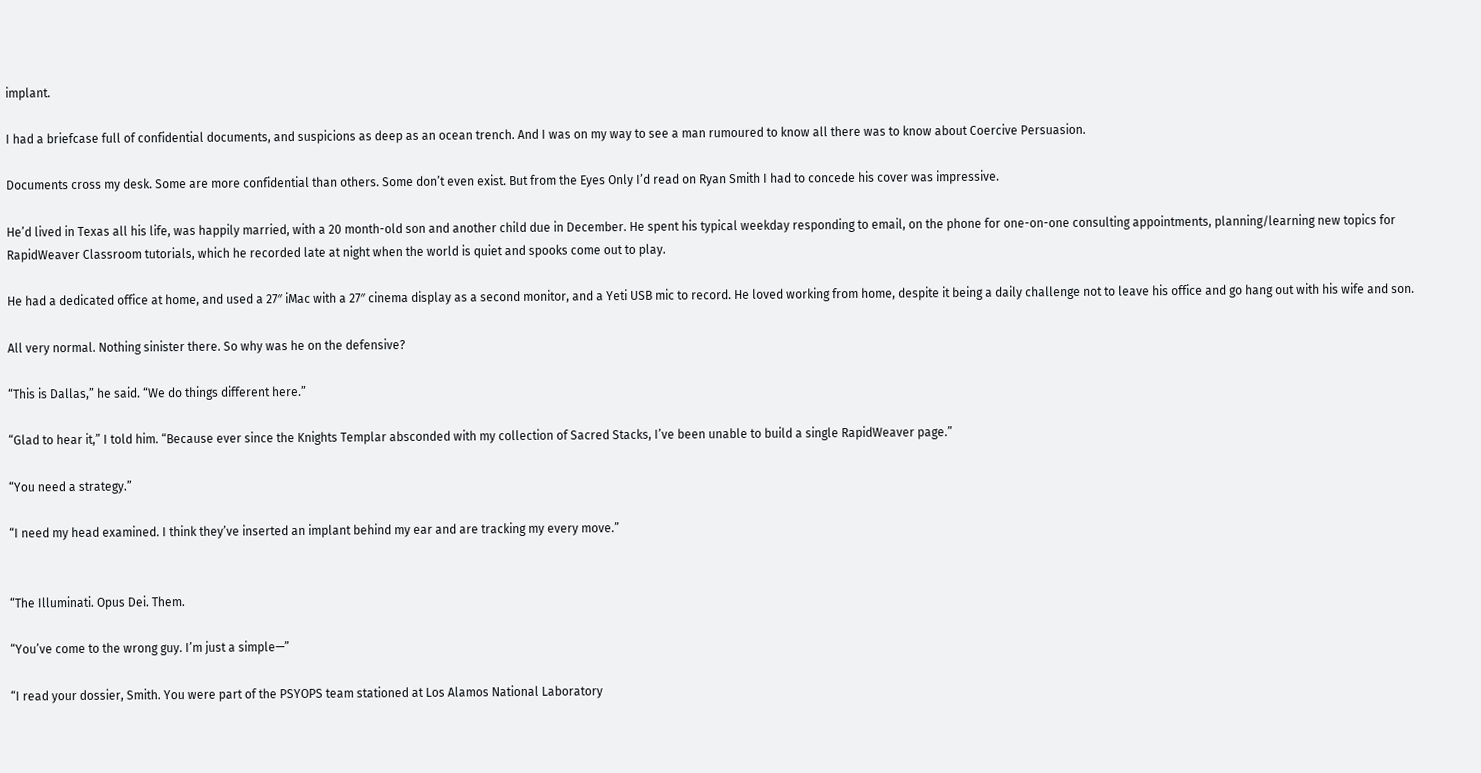implant.

I had a briefcase full of confidential documents, and suspicions as deep as an ocean trench. And I was on my way to see a man rumoured to know all there was to know about Coercive Persuasion.

Documents cross my desk. Some are more confidential than others. Some don’t even exist. But from the Eyes Only I’d read on Ryan Smith I had to concede his cover was impressive.

He’d lived in Texas all his life, was happily married, with a 20 month-old son and another child due in December. He spent his typical weekday responding to email, on the phone for one-on-one consulting appointments, planning/learning new topics for RapidWeaver Classroom tutorials, which he recorded late at night when the world is quiet and spooks come out to play.

He had a dedicated office at home, and used a 27″ iMac with a 27″ cinema display as a second monitor, and a Yeti USB mic to record. He loved working from home, despite it being a daily challenge not to leave his office and go hang out with his wife and son.

All very normal. Nothing sinister there. So why was he on the defensive?

“This is Dallas,” he said. “We do things different here.”

“Glad to hear it,” I told him. “Because ever since the Knights Templar absconded with my collection of Sacred Stacks, I’ve been unable to build a single RapidWeaver page.”

“You need a strategy.”

“I need my head examined. I think they’ve inserted an implant behind my ear and are tracking my every move.”


“The Illuminati. Opus Dei. Them.

“You’ve come to the wrong guy. I’m just a simple—”

“I read your dossier, Smith. You were part of the PSYOPS team stationed at Los Alamos National Laboratory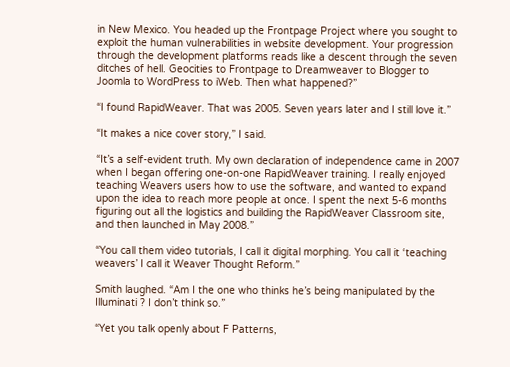in New Mexico. You headed up the Frontpage Project where you sought to exploit the human vulnerabilities in website development. Your progression through the development platforms reads like a descent through the seven ditches of hell. Geocities to Frontpage to Dreamweaver to Blogger to Joomla to WordPress to iWeb. Then what happened?”

“I found RapidWeaver. That was 2005. Seven years later and I still love it.”

“It makes a nice cover story,” I said.

“It’s a self-evident truth. My own declaration of independence came in 2007 when I began offering one-on-one RapidWeaver training. I really enjoyed teaching Weavers users how to use the software, and wanted to expand upon the idea to reach more people at once. I spent the next 5-6 months figuring out all the logistics and building the RapidWeaver Classroom site, and then launched in May 2008.”

“You call them video tutorials, I call it digital morphing. You call it ‘teaching weavers’ I call it Weaver Thought Reform.”

Smith laughed. “Am I the one who thinks he’s being manipulated by the Illuminati ? I don’t think so.”

“Yet you talk openly about F Patterns,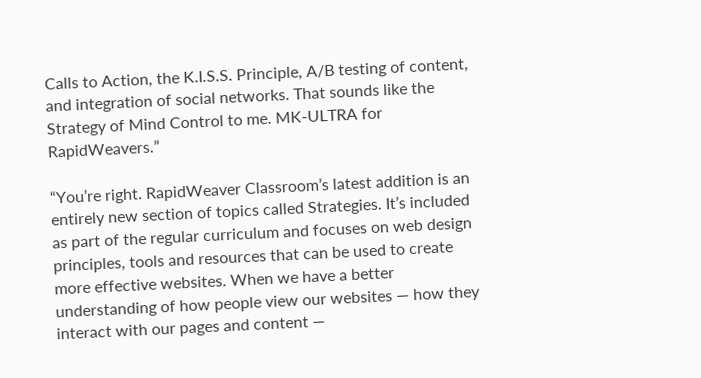Calls to Action, the K.I.S.S. Principle, A/B testing of content, and integration of social networks. That sounds like the Strategy of Mind Control to me. MK-ULTRA for RapidWeavers.”

“You’re right. RapidWeaver Classroom’s latest addition is an entirely new section of topics called Strategies. It’s included as part of the regular curriculum and focuses on web design principles, tools and resources that can be used to create more effective websites. When we have a better understanding of how people view our websites — how they interact with our pages and content —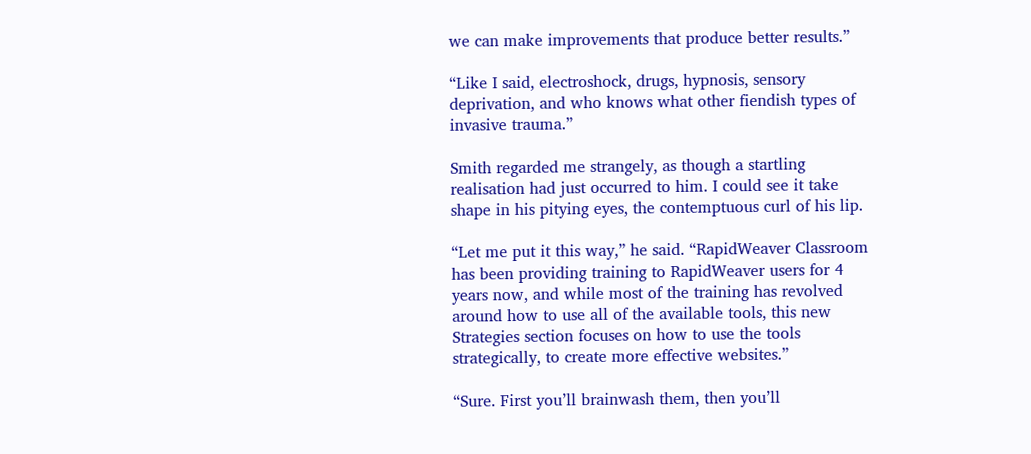we can make improvements that produce better results.”

“Like I said, electroshock, drugs, hypnosis, sensory deprivation, and who knows what other fiendish types of invasive trauma.”

Smith regarded me strangely, as though a startling realisation had just occurred to him. I could see it take shape in his pitying eyes, the contemptuous curl of his lip.

“Let me put it this way,” he said. “RapidWeaver Classroom has been providing training to RapidWeaver users for 4 years now, and while most of the training has revolved around how to use all of the available tools, this new Strategies section focuses on how to use the tools strategically, to create more effective websites.”

“Sure. First you’ll brainwash them, then you’ll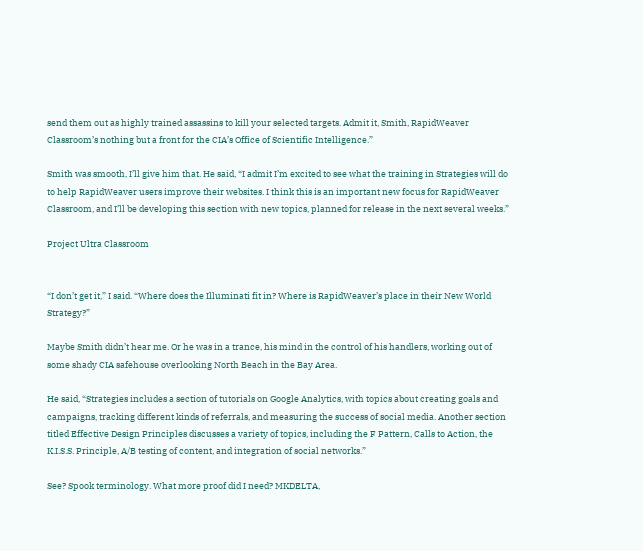send them out as highly trained assassins to kill your selected targets. Admit it, Smith, RapidWeaver Classroom’s nothing but a front for the CIA’s Office of Scientific Intelligence.”

Smith was smooth, I’ll give him that. He said, “I admit I’m excited to see what the training in Strategies will do to help RapidWeaver users improve their websites. I think this is an important new focus for RapidWeaver Classroom, and I’ll be developing this section with new topics, planned for release in the next several weeks.”

Project Ultra Classroom


“I don’t get it,” I said. “Where does the Illuminati fit in? Where is RapidWeaver’s place in their New World Strategy?”

Maybe Smith didn’t hear me. Or he was in a trance, his mind in the control of his handlers, working out of some shady CIA safehouse overlooking North Beach in the Bay Area.

He said, “Strategies includes a section of tutorials on Google Analytics, with topics about creating goals and campaigns, tracking different kinds of referrals, and measuring the success of social media. Another section titled Effective Design Principles discusses a variety of topics, including the F Pattern, Calls to Action, the K.I.S.S. Principle, A/B testing of content, and integration of social networks.”

See? Spook terminology. What more proof did I need? MKDELTA,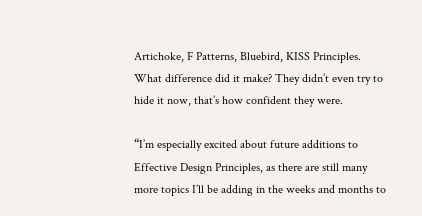Artichoke, F Patterns, Bluebird, KISS Principles. What difference did it make? They didn’t even try to hide it now, that’s how confident they were.

“I’m especially excited about future additions to Effective Design Principles, as there are still many more topics I’ll be adding in the weeks and months to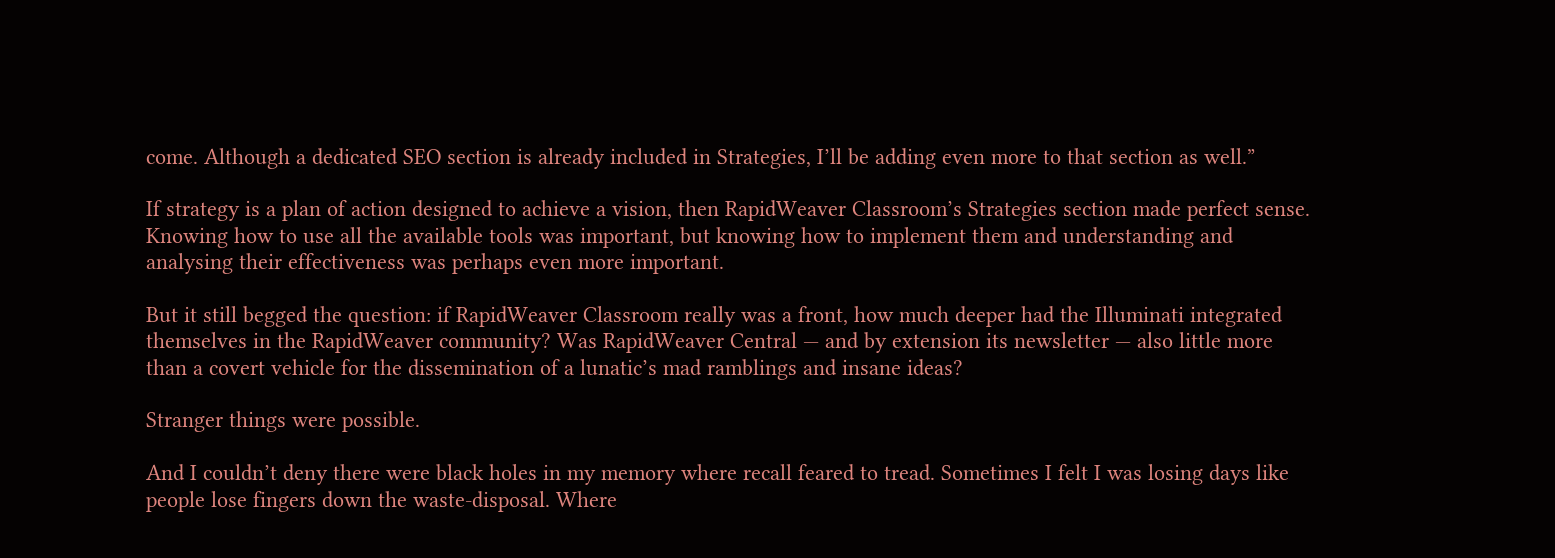come. Although a dedicated SEO section is already included in Strategies, I’ll be adding even more to that section as well.”

If strategy is a plan of action designed to achieve a vision, then RapidWeaver Classroom’s Strategies section made perfect sense. Knowing how to use all the available tools was important, but knowing how to implement them and understanding and analysing their effectiveness was perhaps even more important.

But it still begged the question: if RapidWeaver Classroom really was a front, how much deeper had the Illuminati integrated themselves in the RapidWeaver community? Was RapidWeaver Central — and by extension its newsletter — also little more than a covert vehicle for the dissemination of a lunatic’s mad ramblings and insane ideas?

Stranger things were possible.

And I couldn’t deny there were black holes in my memory where recall feared to tread. Sometimes I felt I was losing days like people lose fingers down the waste-disposal. Where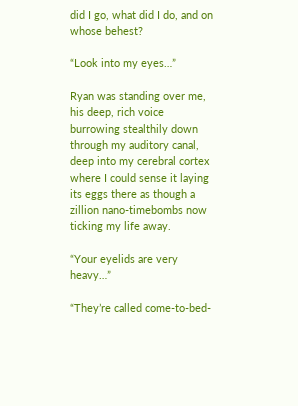did I go, what did I do, and on whose behest?

“Look into my eyes…”

Ryan was standing over me, his deep, rich voice burrowing stealthily down through my auditory canal, deep into my cerebral cortex where I could sense it laying its eggs there as though a zillion nano-timebombs now ticking my life away.

“Your eyelids are very heavy…”

“They’re called come-to-bed-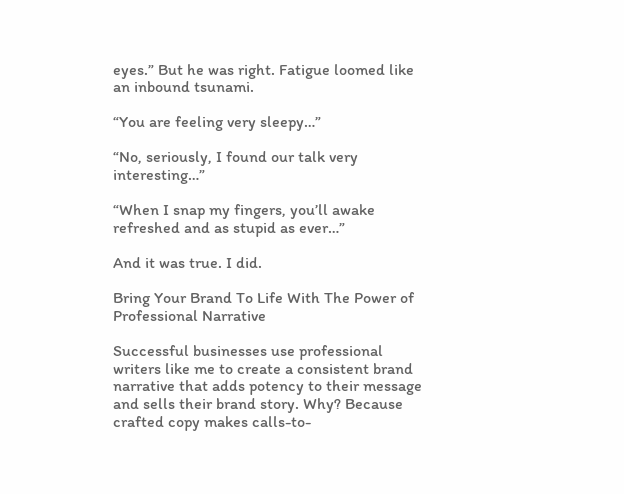eyes.” But he was right. Fatigue loomed like an inbound tsunami.

“You are feeling very sleepy…”

“No, seriously, I found our talk very interesting…”

“When I snap my fingers, you’ll awake refreshed and as stupid as ever…”

And it was true. I did.

Bring Your Brand To Life With The Power of Professional Narrative

Successful businesses use professional writers like me to create a consistent brand narrative that adds potency to their message and sells their brand story. Why? Because crafted copy makes calls-to-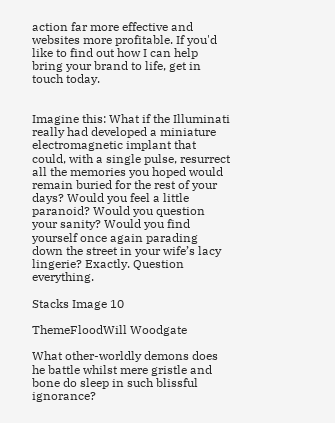action far more effective and websites more profitable. If you'd like to find out how I can help bring your brand to life, get in touch today.


Imagine this: What if the Illuminati really had developed a miniature electromagnetic implant that could, with a single pulse, resurrect all the memories you hoped would remain buried for the rest of your days? Would you feel a little paranoid? Would you question your sanity? Would you find yourself once again parading down the street in your wife’s lacy lingerie? Exactly. Question everything.

Stacks Image 10

ThemeFloodWill Woodgate

What other-worldly demons does he battle whilst mere gristle and bone do sleep in such blissful ignorance?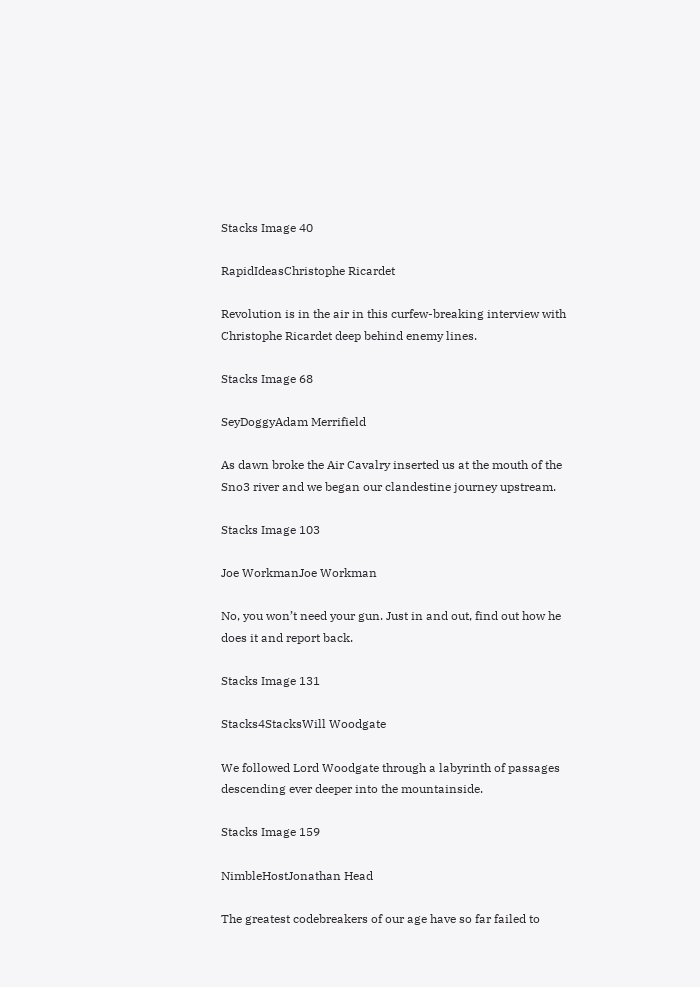Stacks Image 40

RapidIdeasChristophe Ricardet

Revolution is in the air in this curfew-breaking interview with Christophe Ricardet deep behind enemy lines.

Stacks Image 68

SeyDoggyAdam Merrifield

As dawn broke the Air Cavalry inserted us at the mouth of the Sno3 river and we began our clandestine journey upstream.

Stacks Image 103

Joe WorkmanJoe Workman

No, you won’t need your gun. Just in and out, find out how he does it and report back.

Stacks Image 131

Stacks4StacksWill Woodgate

We followed Lord Woodgate through a labyrinth of passages descending ever deeper into the mountainside.

Stacks Image 159

NimbleHostJonathan Head

The greatest codebreakers of our age have so far failed to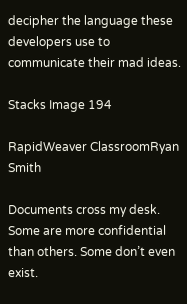decipher the language these developers use to communicate their mad ideas.

Stacks Image 194

RapidWeaver ClassroomRyan Smith

Documents cross my desk. Some are more confidential than others. Some don’t even exist.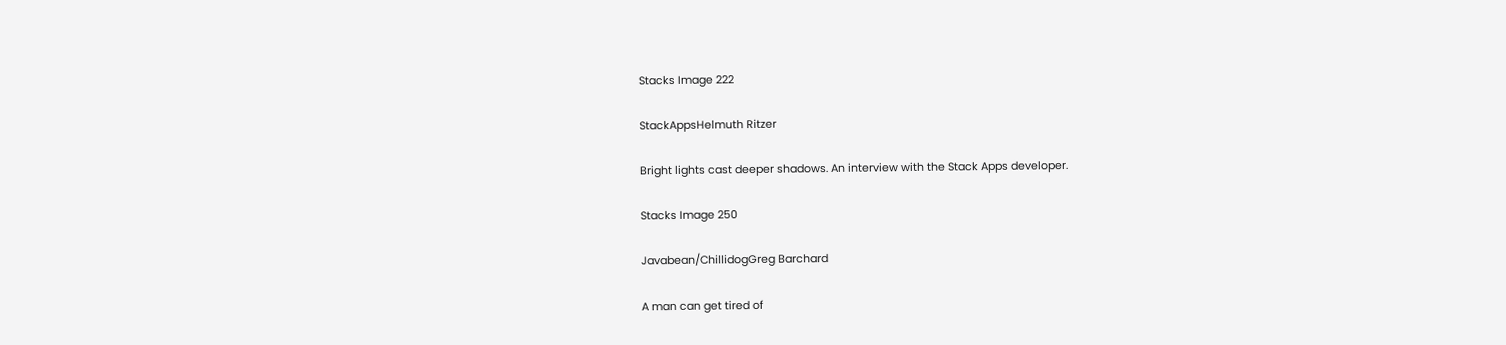Stacks Image 222

StackAppsHelmuth Ritzer

Bright lights cast deeper shadows. An interview with the Stack Apps developer.

Stacks Image 250

Javabean/ChillidogGreg Barchard

A man can get tired of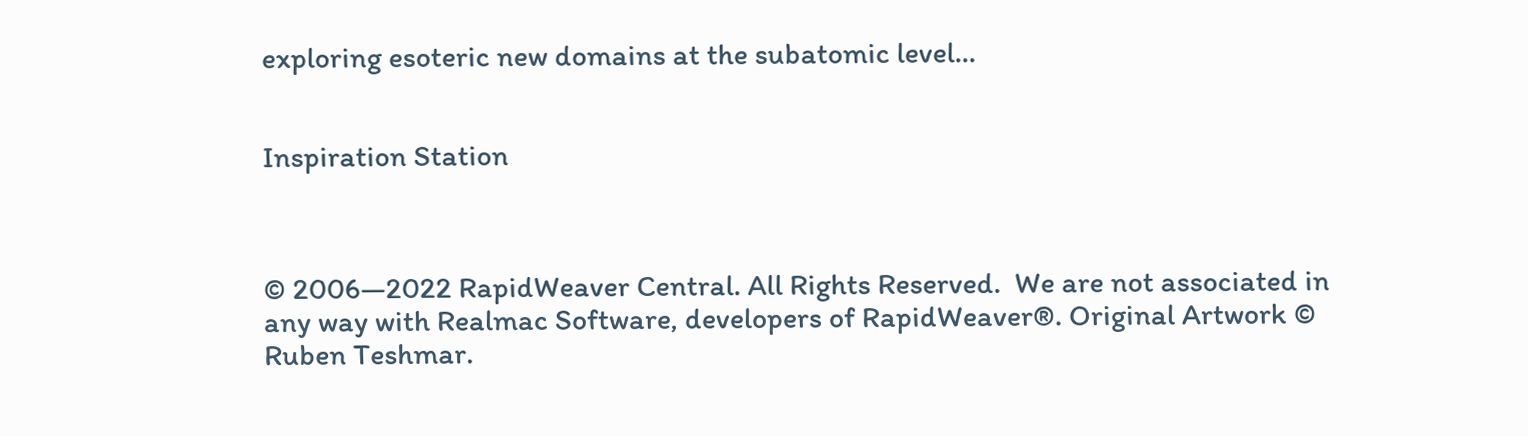exploring esoteric new domains at the subatomic level...


Inspiration Station



© 2006—2022 RapidWeaver Central. All Rights Reserved.  We are not associated in any way with Realmac Software, developers of RapidWeaver®. Original Artwork © Ruben Teshmar.